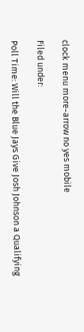clock menu more-arrow no yes mobile

Filed under:

Poll Time: Will the Blue Jays Give Josh Johnson a Qualifying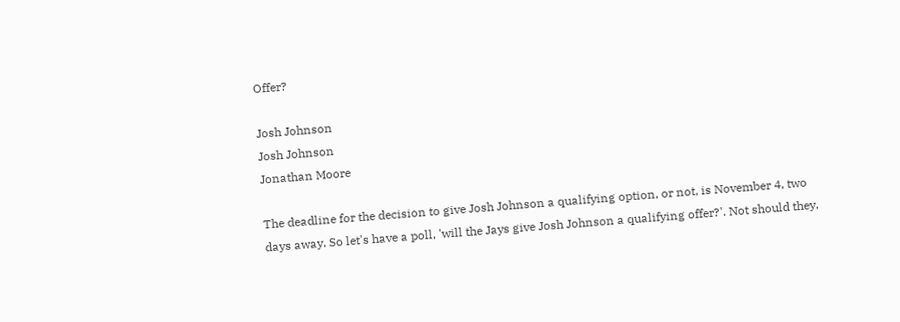Offer?

Josh Johnson
Josh Johnson
Jonathan Moore

The deadline for the decision to give Josh Johnson a qualifying option, or not, is November 4, two days away. So let's have a poll, 'will the Jays give Josh Johnson a qualifying offer?'. Not should they,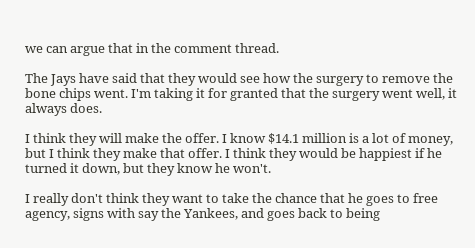we can argue that in the comment thread.

The Jays have said that they would see how the surgery to remove the bone chips went. I'm taking it for granted that the surgery went well, it always does.

I think they will make the offer. I know $14.1 million is a lot of money, but I think they make that offer. I think they would be happiest if he turned it down, but they know he won't.

I really don't think they want to take the chance that he goes to free agency, signs with say the Yankees, and goes back to being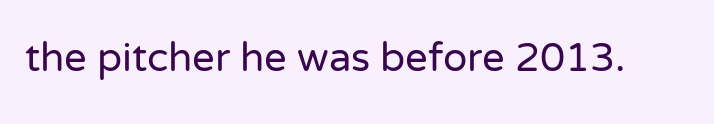the pitcher he was before 2013.